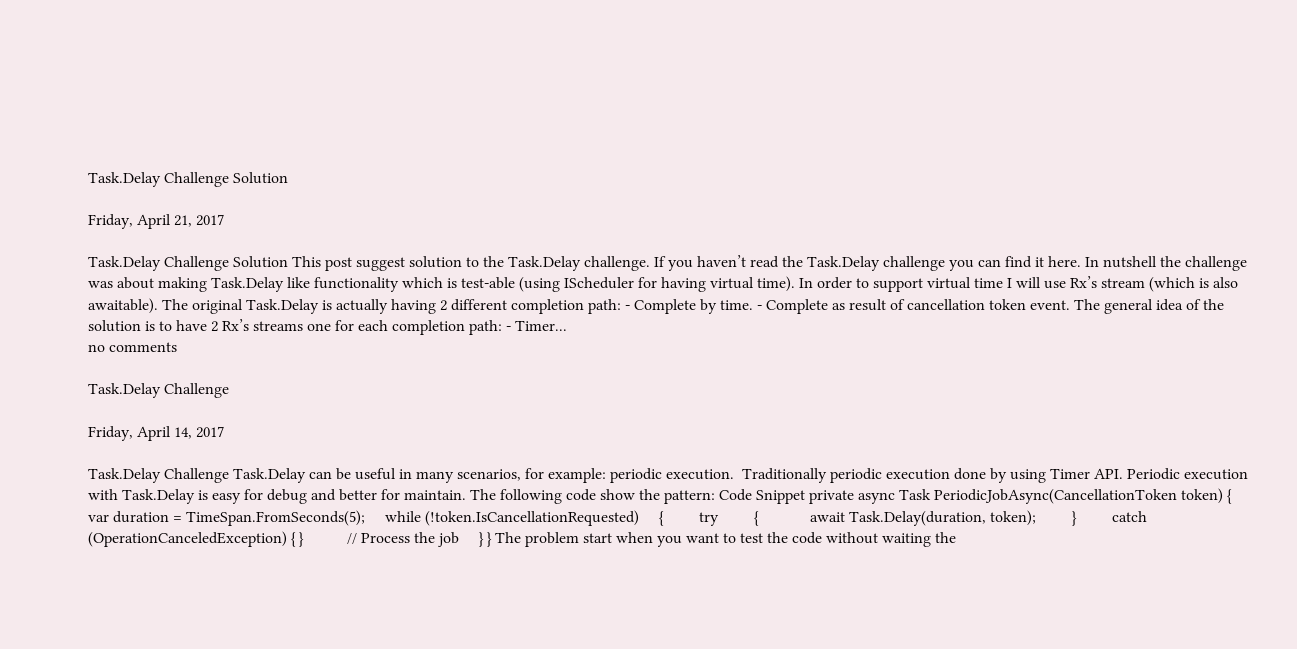Task.Delay Challenge Solution

Friday, April 21, 2017

Task.Delay Challenge Solution This post suggest solution to the Task.Delay challenge. If you haven’t read the Task.Delay challenge you can find it here. In nutshell the challenge was about making Task.Delay like functionality which is test-able (using IScheduler for having virtual time). In order to support virtual time I will use Rx’s stream (which is also awaitable). The original Task.Delay is actually having 2 different completion path: - Complete by time. - Complete as result of cancellation token event. The general idea of the solution is to have 2 Rx’s streams one for each completion path: - Timer...
no comments

Task.Delay Challenge

Friday, April 14, 2017

Task.Delay Challenge Task.Delay can be useful in many scenarios, for example: periodic execution.  Traditionally periodic execution done by using Timer API. Periodic execution with Task.Delay is easy for debug and better for maintain. The following code show the pattern: Code Snippet private async Task PeriodicJobAsync(CancellationToken token) {     var duration = TimeSpan.FromSeconds(5);     while (!token.IsCancellationRequested)     {         try         {             await Task.Delay(duration, token);         }         catch (OperationCanceledException) { }           // Process the job     } } The problem start when you want to test the code without waiting the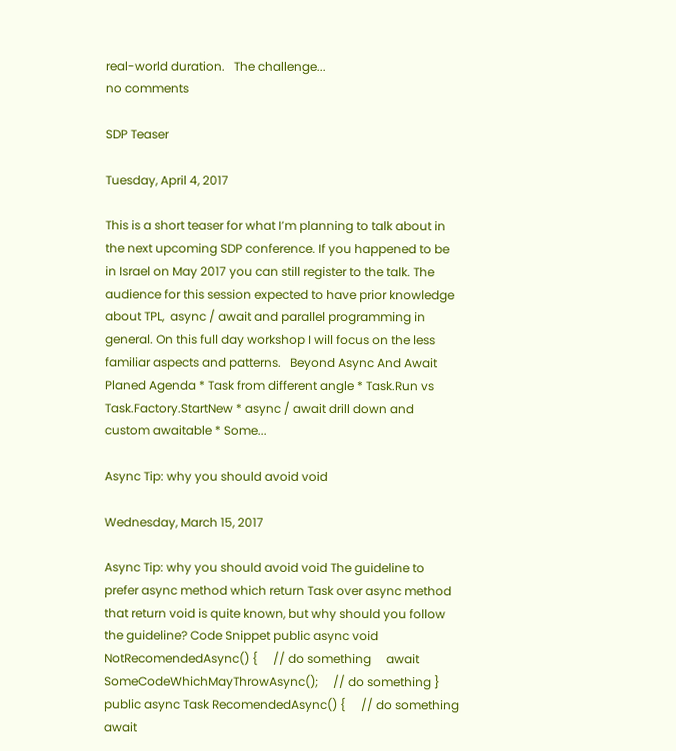real-world duration.   The challenge...
no comments

SDP Teaser

Tuesday, April 4, 2017

This is a short teaser for what I’m planning to talk about in the next upcoming SDP conference. If you happened to be in Israel on May 2017 you can still register to the talk. The audience for this session expected to have prior knowledge about TPL,  async / await and parallel programming in general. On this full day workshop I will focus on the less familiar aspects and patterns.   Beyond Async And Await Planed Agenda * Task from different angle * Task.Run vs Task.Factory.StartNew * async / await drill down and custom awaitable * Some...

Async Tip: why you should avoid void

Wednesday, March 15, 2017

Async Tip: why you should avoid void The guideline to prefer async method which return Task over async method that return void is quite known, but why should you follow the guideline? Code Snippet public async void NotRecomendedAsync() {     // do something     await SomeCodeWhichMayThrowAsync();     // do something }   public async Task RecomendedAsync() {     // do something     await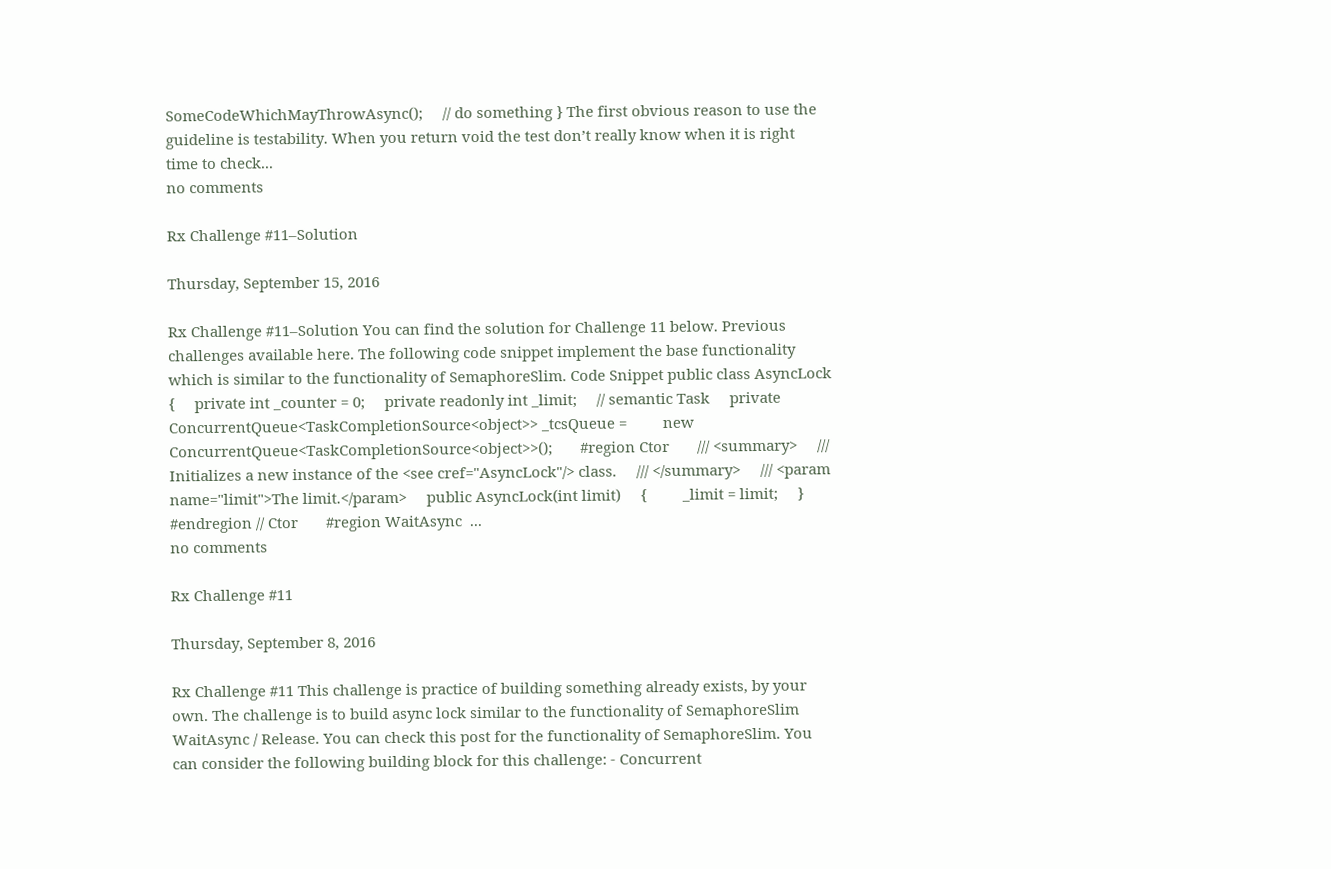SomeCodeWhichMayThrowAsync();     // do something } The first obvious reason to use the guideline is testability. When you return void the test don’t really know when it is right time to check...
no comments

Rx Challenge #11–Solution

Thursday, September 15, 2016

Rx Challenge #11–Solution You can find the solution for Challenge 11 below. Previous challenges available here. The following code snippet implement the base functionality which is similar to the functionality of SemaphoreSlim. Code Snippet public class AsyncLock {     private int _counter = 0;     private readonly int _limit;     // semantic Task     private ConcurrentQueue<TaskCompletionSource<object>> _tcsQueue =         new ConcurrentQueue<TaskCompletionSource<object>>();       #region Ctor       /// <summary>     /// Initializes a new instance of the <see cref="AsyncLock"/> class.     /// </summary>     /// <param name="limit">The limit.</param>     public AsyncLock(int limit)     {         _limit = limit;     }       #endregion // Ctor       #region WaitAsync  ...
no comments

Rx Challenge #11

Thursday, September 8, 2016

Rx Challenge #11 This challenge is practice of building something already exists, by your own. The challenge is to build async lock similar to the functionality of SemaphoreSlim WaitAsync / Release. You can check this post for the functionality of SemaphoreSlim. You can consider the following building block for this challenge: - Concurrent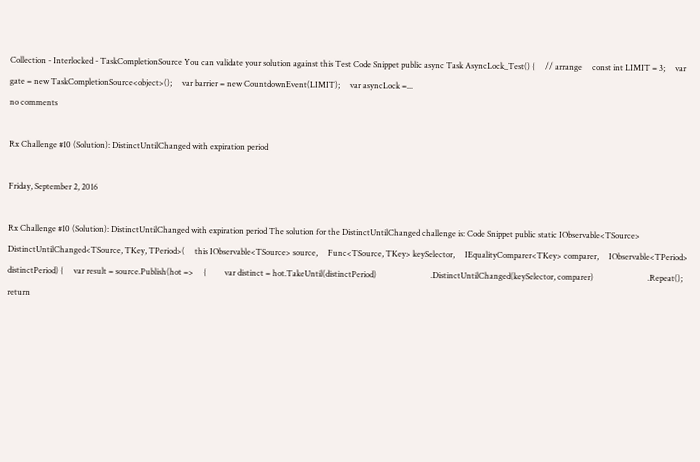Collection - Interlocked - TaskCompletionSource You can validate your solution against this Test Code Snippet public async Task AsyncLock_Test() {     // arrange     const int LIMIT = 3;     var gate = new TaskCompletionSource<object>();     var barrier = new CountdownEvent(LIMIT);     var asyncLock =...
no comments

Rx Challenge #10 (Solution): DistinctUntilChanged with expiration period

Friday, September 2, 2016

Rx Challenge #10 (Solution): DistinctUntilChanged with expiration period The solution for the DistinctUntilChanged challenge is: Code Snippet public static IObservable<TSource> DistinctUntilChanged<TSource, TKey, TPeriod>(     this IObservable<TSource> source,     Func<TSource, TKey> keySelector,     IEqualityComparer<TKey> comparer,     IObservable<TPeriod> distinctPeriod) {     var result = source.Publish(hot =>     {         var distinct = hot.TakeUntil(distinctPeriod)                           .DistinctUntilChanged(keySelector, comparer)                           .Repeat();         return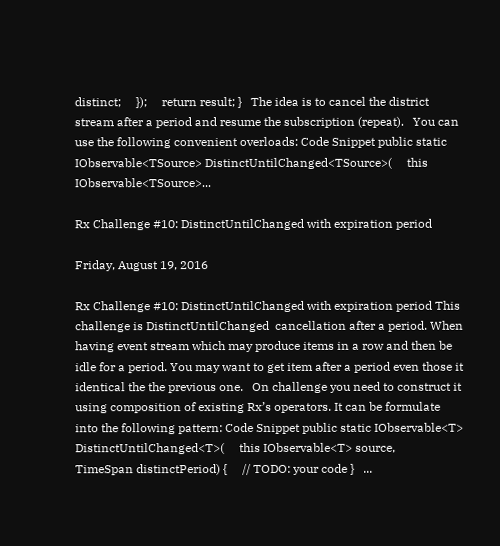distinct;     });     return result; }   The idea is to cancel the district stream after a period and resume the subscription (repeat).   You can use the following convenient overloads: Code Snippet public static IObservable<TSource> DistinctUntilChanged<TSource>(     this IObservable<TSource>...

Rx Challenge #10: DistinctUntilChanged with expiration period

Friday, August 19, 2016

Rx Challenge #10: DistinctUntilChanged with expiration period This challenge is DistinctUntilChanged  cancellation after a period. When having event stream which may produce items in a row and then be idle for a period. You may want to get item after a period even those it identical the the previous one.   On challenge you need to construct it using composition of existing Rx’s operators. It can be formulate into the following pattern: Code Snippet public static IObservable<T> DistinctUntilChanged<T>(     this IObservable<T> source,     TimeSpan distinctPeriod) {     // TODO: your code }   ...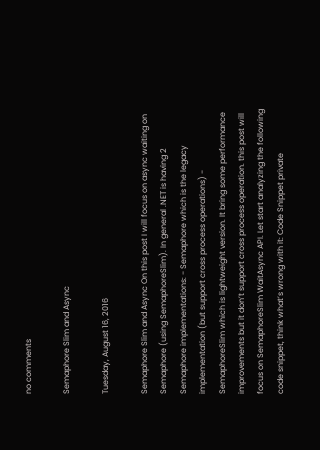no comments

Semaphore Slim and Async

Tuesday, August 16, 2016

Semaphore Slim and Async On this post I will focus on async waiting on Semaphore (using SemaphoreSlim). In general .NET is having 2 Semaphore implementations: - Semaphore which is the legacy implementation (but support cross process operations) - SemaphoreSlim which is lightweight version. It bring some performance improvements but it don’t support cross process operation. this post will focus on SemaphoreSlim WaitAsync API. Let start analyzing the following code snippet, think what’s wrong with it: Code Snippet private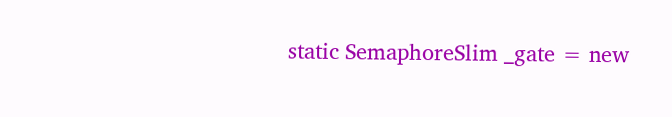static SemaphoreSlim _gate = new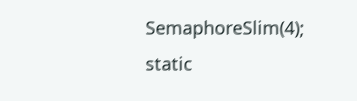SemaphoreSlim(4); static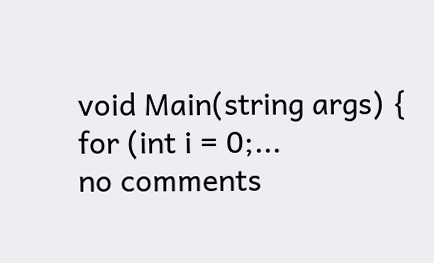void Main(string args) {     for (int i = 0;...
no comments